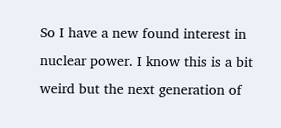So I have a new found interest in nuclear power. I know this is a bit weird but the next generation of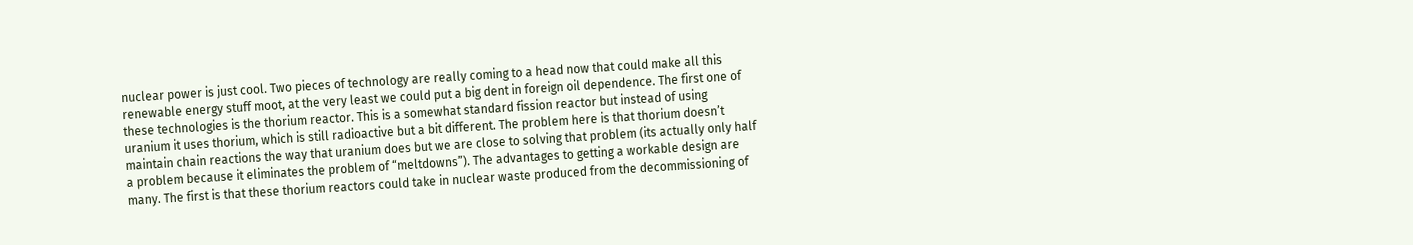nuclear power is just cool. Two pieces of technology are really coming to a head now that could make all this renewable energy stuff moot, at the very least we could put a big dent in foreign oil dependence. The first one of these technologies is the thorium reactor. This is a somewhat standard fission reactor but instead of using uranium it uses thorium, which is still radioactive but a bit different. The problem here is that thorium doesn’t maintain chain reactions the way that uranium does but we are close to solving that problem (its actually only half a problem because it eliminates the problem of “meltdowns”). The advantages to getting a workable design are many. The first is that these thorium reactors could take in nuclear waste produced from the decommissioning of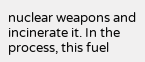nuclear weapons and incinerate it. In the process, this fuel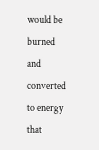would be burned and converted to energy that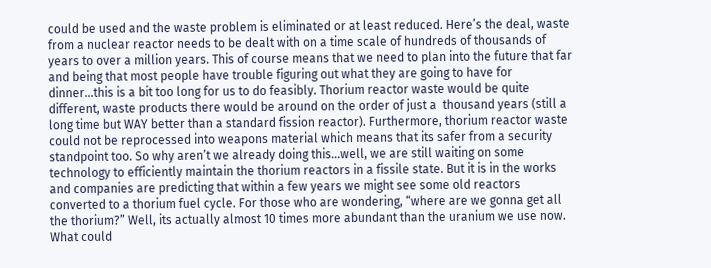could be used and the waste problem is eliminated or at least reduced. Here’s the deal, waste from a nuclear reactor needs to be dealt with on a time scale of hundreds of thousands of years to over a million years. This of course means that we need to plan into the future that far and being that most people have trouble figuring out what they are going to have for dinner…this is a bit too long for us to do feasibly. Thorium reactor waste would be quite different, waste products there would be around on the order of just a  thousand years (still a long time but WAY better than a standard fission reactor). Furthermore, thorium reactor waste could not be reprocessed into weapons material which means that its safer from a security standpoint too. So why aren’t we already doing this…well, we are still waiting on some technology to efficiently maintain the thorium reactors in a fissile state. But it is in the works and companies are predicting that within a few years we might see some old reactors converted to a thorium fuel cycle. For those who are wondering, “where are we gonna get all the thorium?” Well, its actually almost 10 times more abundant than the uranium we use now. What could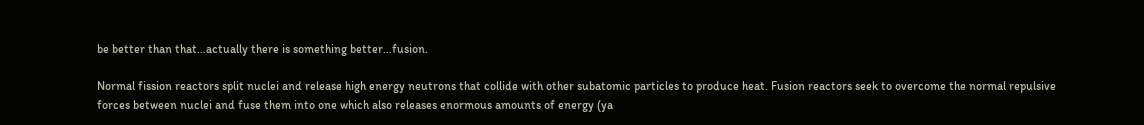be better than that…actually there is something better…fusion.

Normal fission reactors split nuclei and release high energy neutrons that collide with other subatomic particles to produce heat. Fusion reactors seek to overcome the normal repulsive forces between nuclei and fuse them into one which also releases enormous amounts of energy (ya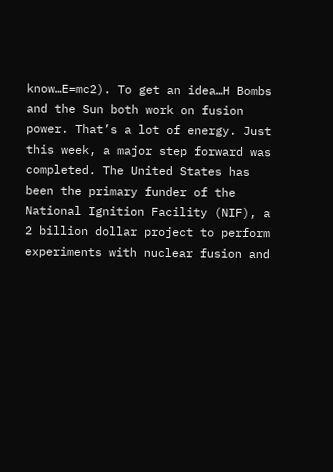know…E=mc2). To get an idea…H Bombs and the Sun both work on fusion power. That’s a lot of energy. Just this week, a major step forward was completed. The United States has been the primary funder of the National Ignition Facility (NIF), a 2 billion dollar project to perform experiments with nuclear fusion and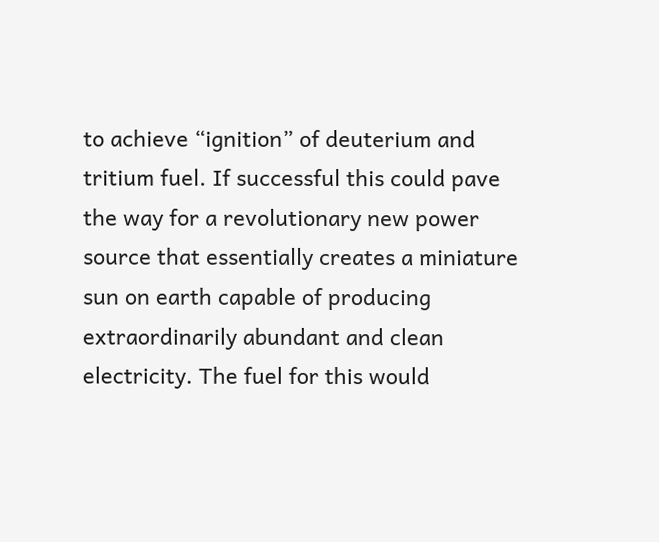to achieve “ignition” of deuterium and tritium fuel. If successful this could pave the way for a revolutionary new power source that essentially creates a miniature sun on earth capable of producing extraordinarily abundant and clean electricity. The fuel for this would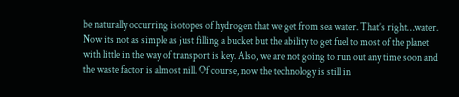be naturally occurring isotopes of hydrogen that we get from sea water. That’s right…water. Now its not as simple as just filling a bucket but the ability to get fuel to most of the planet with little in the way of transport is key. Also, we are not going to run out any time soon and the waste factor is almost nill. Of course, now the technology is still in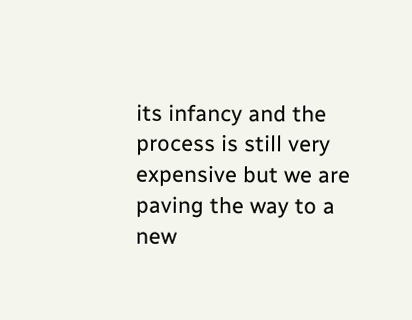its infancy and the process is still very expensive but we are paving the way to a new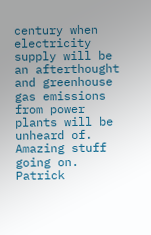century when electricity supply will be an afterthought and greenhouse gas emissions from power plants will be unheard of. Amazing stuff going on. Patrick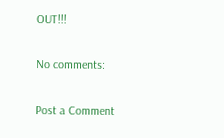OUT!!!

No comments:

Post a Comment